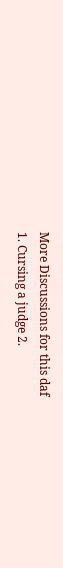More Discussions for this daf
1. Cursing a judge 2.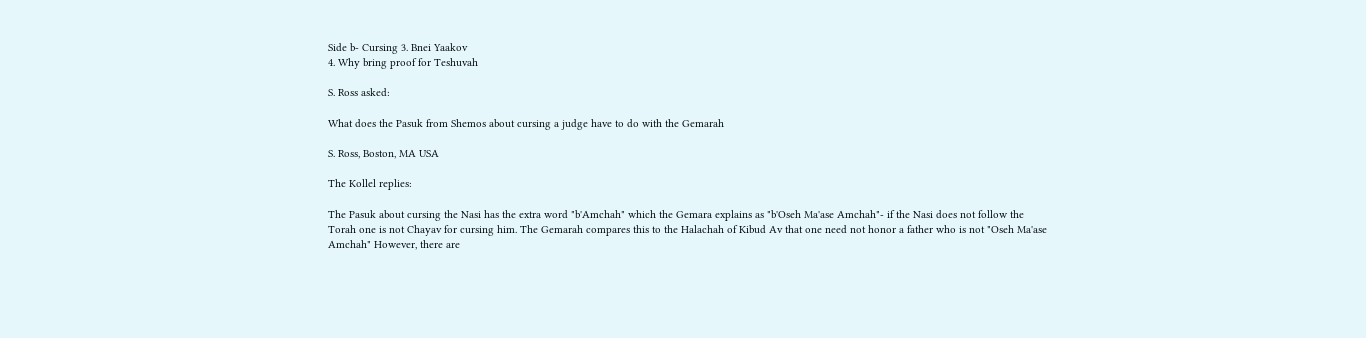Side b- Cursing 3. Bnei Yaakov
4. Why bring proof for Teshuvah

S. Ross asked:

What does the Pasuk from Shemos about cursing a judge have to do with the Gemarah

S. Ross, Boston, MA USA

The Kollel replies:

The Pasuk about cursing the Nasi has the extra word "b'Amchah" which the Gemara explains as "b'Oseh Ma'ase Amchah"- if the Nasi does not follow the Torah one is not Chayav for cursing him. The Gemarah compares this to the Halachah of Kibud Av that one need not honor a father who is not "Oseh Ma'ase Amchah" However, there are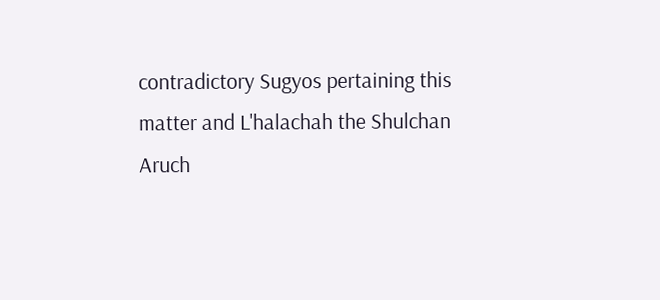contradictory Sugyos pertaining this matter and L'halachah the Shulchan Aruch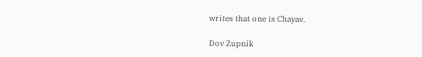writes that one is Chayav.

Dov Zupnik